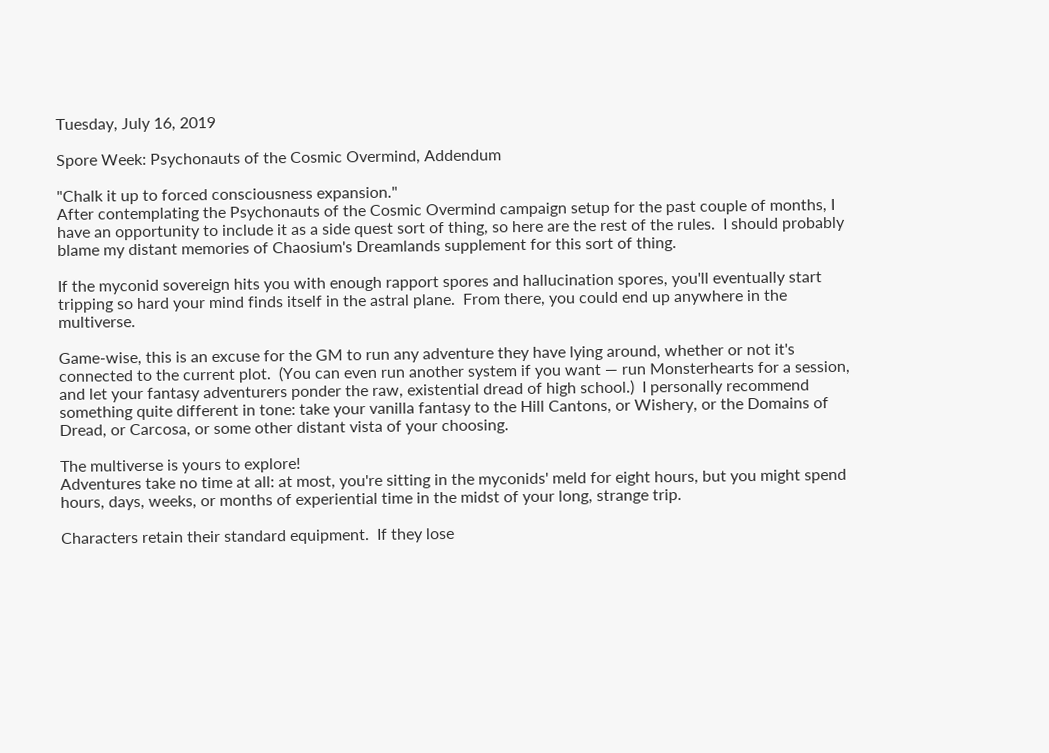Tuesday, July 16, 2019

Spore Week: Psychonauts of the Cosmic Overmind, Addendum

"Chalk it up to forced consciousness expansion."
After contemplating the Psychonauts of the Cosmic Overmind campaign setup for the past couple of months, I have an opportunity to include it as a side quest sort of thing, so here are the rest of the rules.  I should probably blame my distant memories of Chaosium's Dreamlands supplement for this sort of thing.

If the myconid sovereign hits you with enough rapport spores and hallucination spores, you'll eventually start tripping so hard your mind finds itself in the astral plane.  From there, you could end up anywhere in the multiverse.

Game-wise, this is an excuse for the GM to run any adventure they have lying around, whether or not it's connected to the current plot.  (You can even run another system if you want — run Monsterhearts for a session, and let your fantasy adventurers ponder the raw, existential dread of high school.)  I personally recommend something quite different in tone: take your vanilla fantasy to the Hill Cantons, or Wishery, or the Domains of Dread, or Carcosa, or some other distant vista of your choosing.

The multiverse is yours to explore!
Adventures take no time at all: at most, you're sitting in the myconids' meld for eight hours, but you might spend hours, days, weeks, or months of experiential time in the midst of your long, strange trip.

Characters retain their standard equipment.  If they lose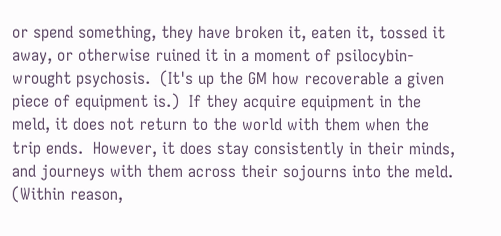or spend something, they have broken it, eaten it, tossed it away, or otherwise ruined it in a moment of psilocybin-wrought psychosis.  (It's up the GM how recoverable a given piece of equipment is.)  If they acquire equipment in the meld, it does not return to the world with them when the trip ends.  However, it does stay consistently in their minds, and journeys with them across their sojourns into the meld.  (Within reason,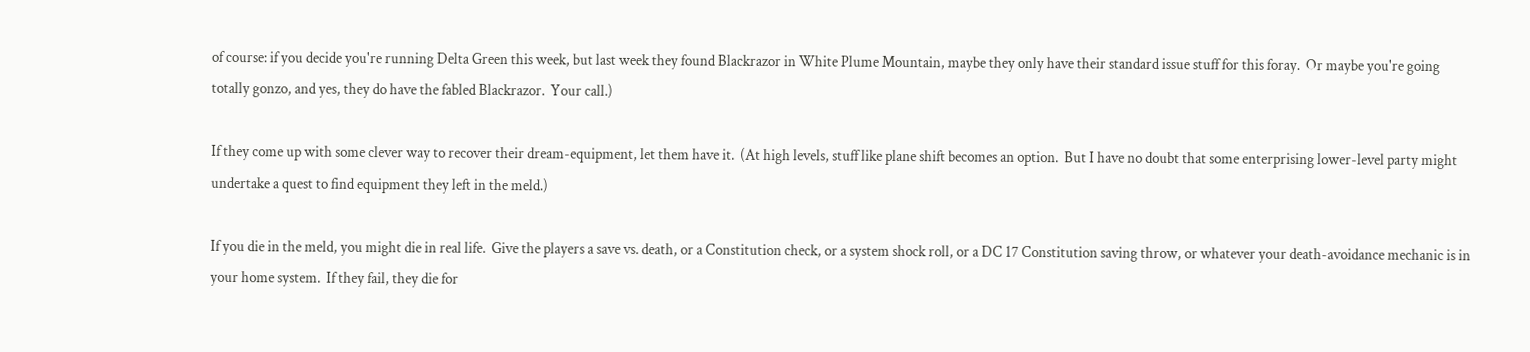of course: if you decide you're running Delta Green this week, but last week they found Blackrazor in White Plume Mountain, maybe they only have their standard issue stuff for this foray.  Or maybe you're going totally gonzo, and yes, they do have the fabled Blackrazor.  Your call.)

If they come up with some clever way to recover their dream-equipment, let them have it.  (At high levels, stuff like plane shift becomes an option.  But I have no doubt that some enterprising lower-level party might undertake a quest to find equipment they left in the meld.)

If you die in the meld, you might die in real life.  Give the players a save vs. death, or a Constitution check, or a system shock roll, or a DC 17 Constitution saving throw, or whatever your death-avoidance mechanic is in your home system.  If they fail, they die for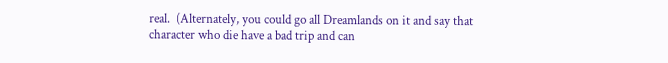real.  (Alternately, you could go all Dreamlands on it and say that character who die have a bad trip and can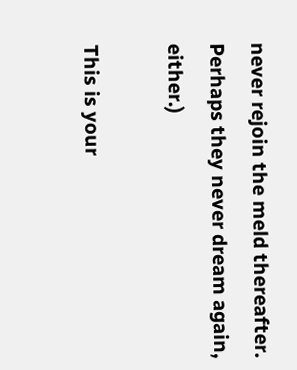never rejoin the meld thereafter.  Perhaps they never dream again, either.)

This is your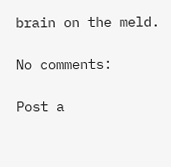brain on the meld.

No comments:

Post a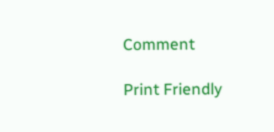Comment

Print Friendly